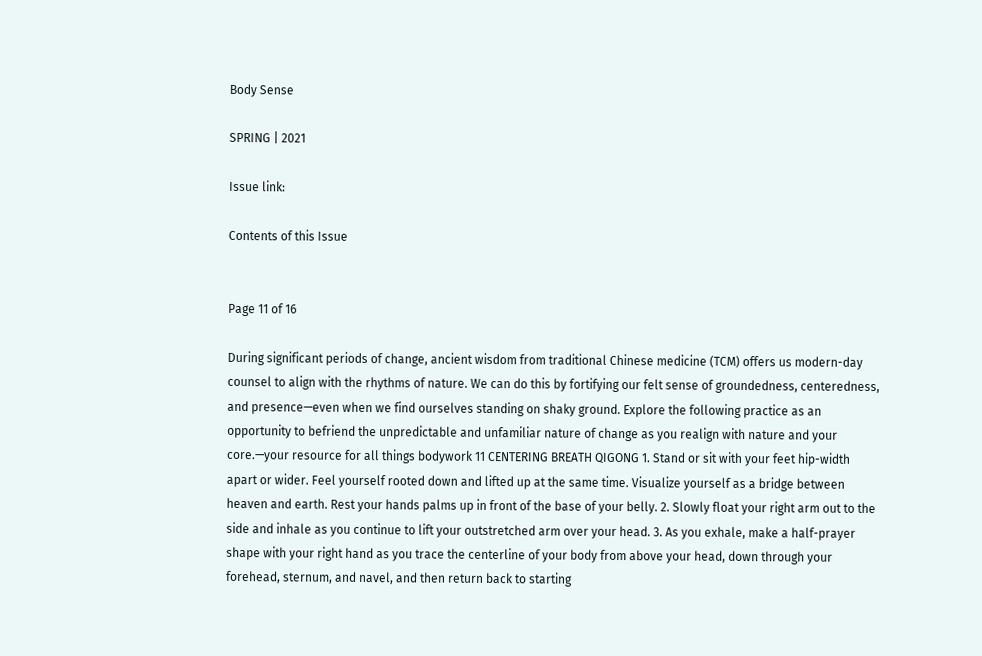Body Sense

SPRING | 2021

Issue link:

Contents of this Issue


Page 11 of 16

During significant periods of change, ancient wisdom from traditional Chinese medicine (TCM) offers us modern-day counsel to align with the rhythms of nature. We can do this by fortifying our felt sense of groundedness, centeredness, and presence—even when we find ourselves standing on shaky ground. Explore the following practice as an opportunity to befriend the unpredictable and unfamiliar nature of change as you realign with nature and your core.—your resource for all things bodywork 11 CENTERING BREATH QIGONG 1. Stand or sit with your feet hip-width apart or wider. Feel yourself rooted down and lifted up at the same time. Visualize yourself as a bridge between heaven and earth. Rest your hands palms up in front of the base of your belly. 2. Slowly float your right arm out to the side and inhale as you continue to lift your outstretched arm over your head. 3. As you exhale, make a half-prayer shape with your right hand as you trace the centerline of your body from above your head, down through your forehead, sternum, and navel, and then return back to starting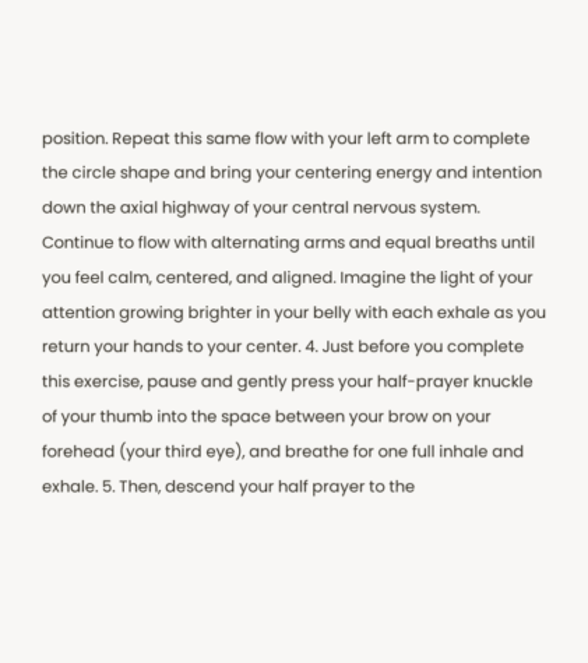position. Repeat this same flow with your left arm to complete the circle shape and bring your centering energy and intention down the axial highway of your central nervous system. Continue to flow with alternating arms and equal breaths until you feel calm, centered, and aligned. Imagine the light of your attention growing brighter in your belly with each exhale as you return your hands to your center. 4. Just before you complete this exercise, pause and gently press your half-prayer knuckle of your thumb into the space between your brow on your forehead (your third eye), and breathe for one full inhale and exhale. 5. Then, descend your half prayer to the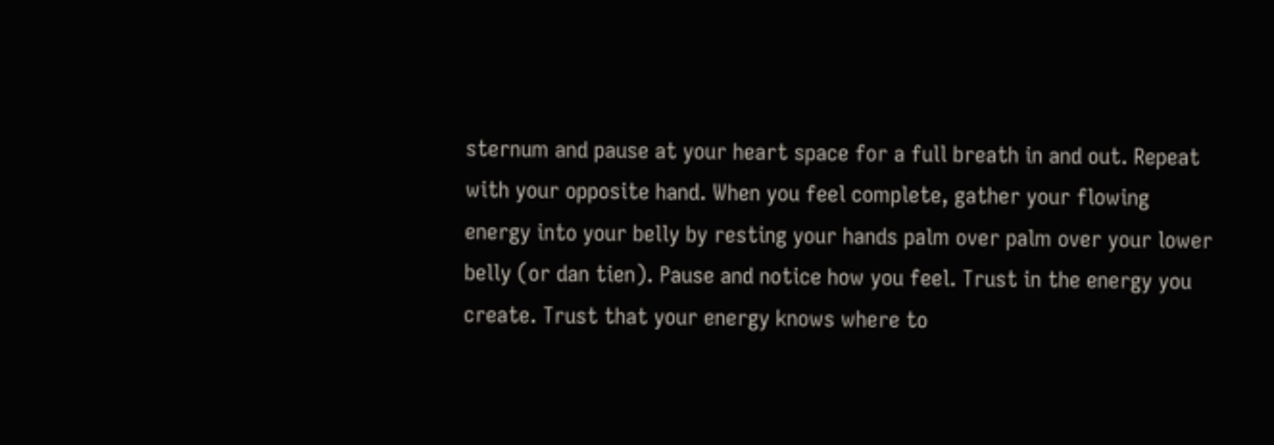sternum and pause at your heart space for a full breath in and out. Repeat with your opposite hand. When you feel complete, gather your flowing energy into your belly by resting your hands palm over palm over your lower belly (or dan tien). Pause and notice how you feel. Trust in the energy you create. Trust that your energy knows where to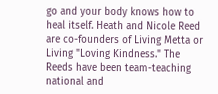go and your body knows how to heal itself. Heath and Nicole Reed are co-founders of Living Metta or Living "Loving Kindness." The Reeds have been team-teaching national and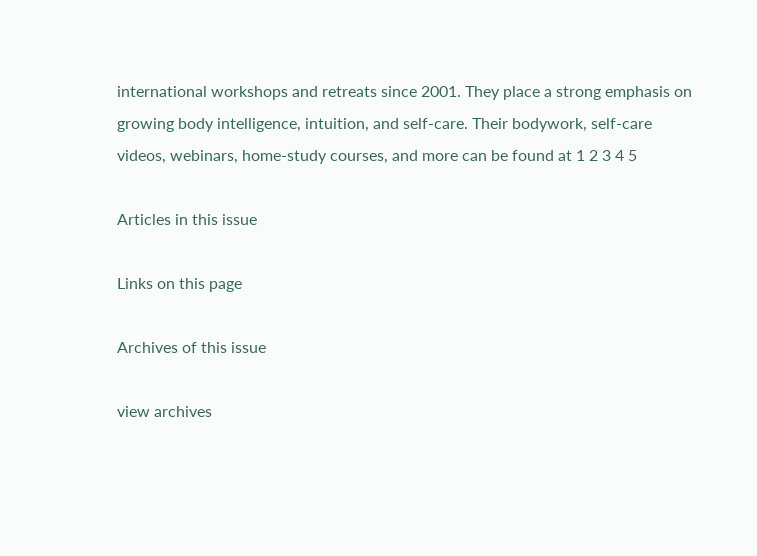international workshops and retreats since 2001. They place a strong emphasis on growing body intelligence, intuition, and self-care. Their bodywork, self-care videos, webinars, home-study courses, and more can be found at 1 2 3 4 5

Articles in this issue

Links on this page

Archives of this issue

view archives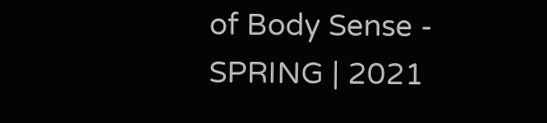of Body Sense - SPRING | 2021